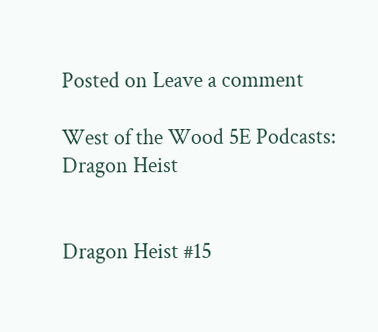Posted on Leave a comment

West of the Wood 5E Podcasts: Dragon Heist


Dragon Heist #15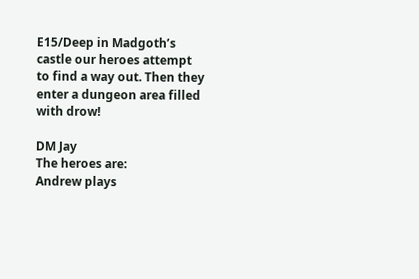E15/Deep in Madgoth’s castle our heroes attempt to find a way out. Then they enter a dungeon area filled with drow!

DM Jay
The heroes are:
Andrew plays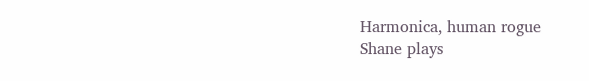Harmonica, human rogue
Shane plays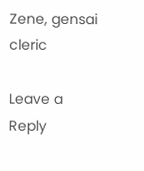Zene, gensai cleric

Leave a Reply